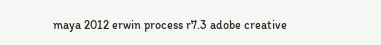maya 2012 erwin process r7.3 adobe creative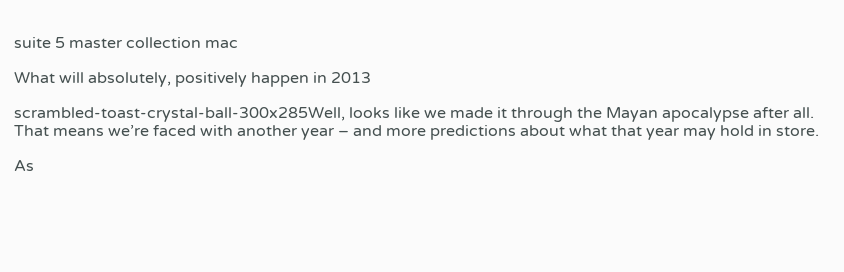suite 5 master collection mac

What will absolutely, positively happen in 2013

scrambled-toast-crystal-ball-300x285Well, looks like we made it through the Mayan apocalypse after all. That means we’re faced with another year – and more predictions about what that year may hold in store.

As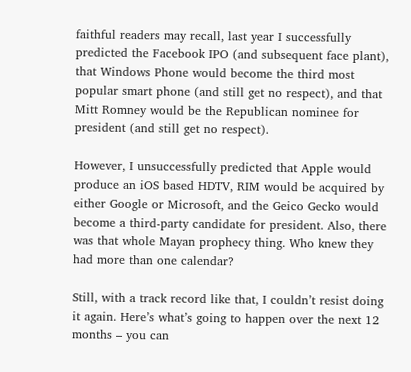faithful readers may recall, last year I successfully predicted the Facebook IPO (and subsequent face plant), that Windows Phone would become the third most popular smart phone (and still get no respect), and that Mitt Romney would be the Republican nominee for president (and still get no respect).

However, I unsuccessfully predicted that Apple would produce an iOS based HDTV, RIM would be acquired by either Google or Microsoft, and the Geico Gecko would become a third-party candidate for president. Also, there was that whole Mayan prophecy thing. Who knew they had more than one calendar?

Still, with a track record like that, I couldn’t resist doing it again. Here’s what’s going to happen over the next 12 months – you can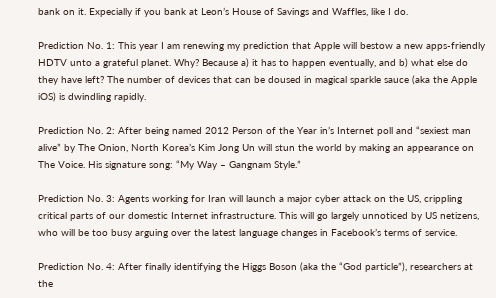bank on it. Expecially if you bank at Leon’s House of Savings and Waffles, like I do.

Prediction No. 1: This year I am renewing my prediction that Apple will bestow a new apps-friendly HDTV unto a grateful planet. Why? Because a) it has to happen eventually, and b) what else do they have left? The number of devices that can be doused in magical sparkle sauce (aka the Apple iOS) is dwindling rapidly.

Prediction No. 2: After being named 2012 Person of the Year in’s Internet poll and “sexiest man alive” by The Onion, North Korea’s Kim Jong Un will stun the world by making an appearance on The Voice. His signature song: “My Way – Gangnam Style.”

Prediction No. 3: Agents working for Iran will launch a major cyber attack on the US, crippling critical parts of our domestic Internet infrastructure. This will go largely unnoticed by US netizens, who will be too busy arguing over the latest language changes in Facebook’s terms of service.

Prediction No. 4: After finally identifying the Higgs Boson (aka the “God particle”), researchers at the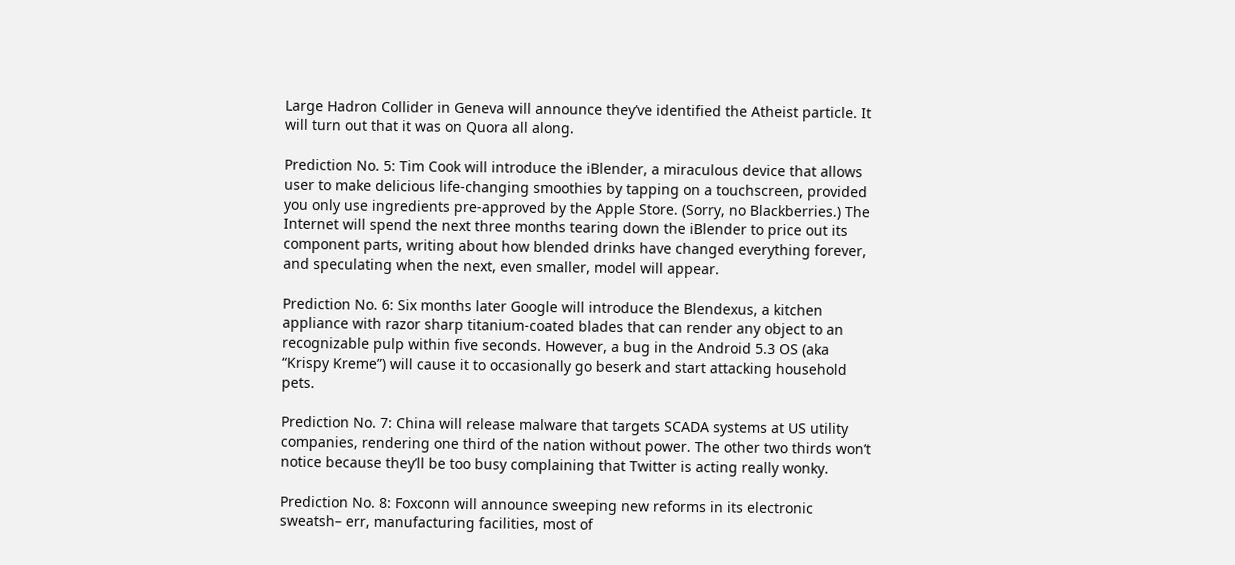Large Hadron Collider in Geneva will announce they’ve identified the Atheist particle. It will turn out that it was on Quora all along.

Prediction No. 5: Tim Cook will introduce the iBlender, a miraculous device that allows user to make delicious life-changing smoothies by tapping on a touchscreen, provided you only use ingredients pre-approved by the Apple Store. (Sorry, no Blackberries.) The Internet will spend the next three months tearing down the iBlender to price out its component parts, writing about how blended drinks have changed everything forever, and speculating when the next, even smaller, model will appear.

Prediction No. 6: Six months later Google will introduce the Blendexus, a kitchen appliance with razor sharp titanium-coated blades that can render any object to an recognizable pulp within five seconds. However, a bug in the Android 5.3 OS (aka “Krispy Kreme”) will cause it to occasionally go beserk and start attacking household pets.

Prediction No. 7: China will release malware that targets SCADA systems at US utility companies, rendering one third of the nation without power. The other two thirds won’t notice because they’ll be too busy complaining that Twitter is acting really wonky.

Prediction No. 8: Foxconn will announce sweeping new reforms in its electronic sweatsh– err, manufacturing facilities, most of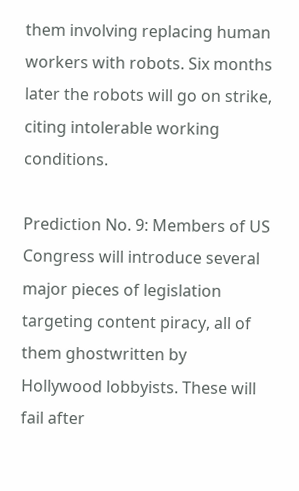them involving replacing human workers with robots. Six months later the robots will go on strike, citing intolerable working conditions.

Prediction No. 9: Members of US Congress will introduce several major pieces of legislation targeting content piracy, all of them ghostwritten by Hollywood lobbyists. These will fail after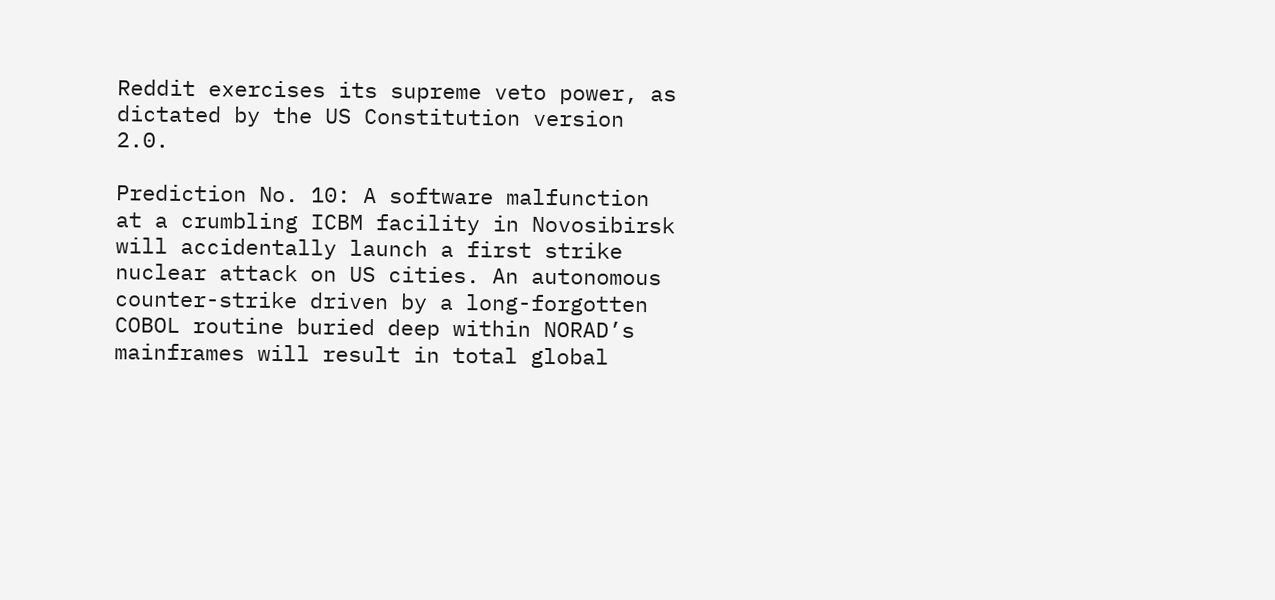Reddit exercises its supreme veto power, as dictated by the US Constitution version 2.0.

Prediction No. 10: A software malfunction at a crumbling ICBM facility in Novosibirsk will accidentally launch a first strike nuclear attack on US cities. An autonomous counter-strike driven by a long-forgotten COBOL routine buried deep within NORAD’s mainframes will result in total global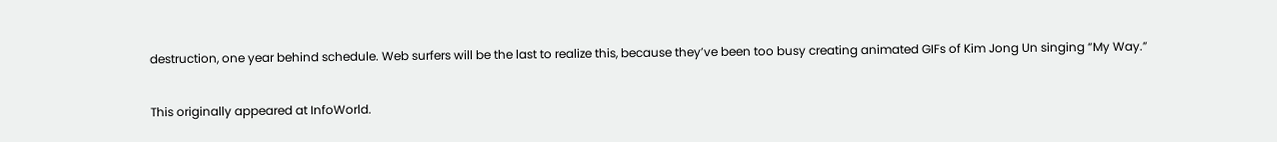destruction, one year behind schedule. Web surfers will be the last to realize this, because they’ve been too busy creating animated GIFs of Kim Jong Un singing “My Way.”

This originally appeared at InfoWorld.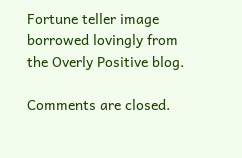Fortune teller image borrowed lovingly from the Overly Positive blog.

Comments are closed.